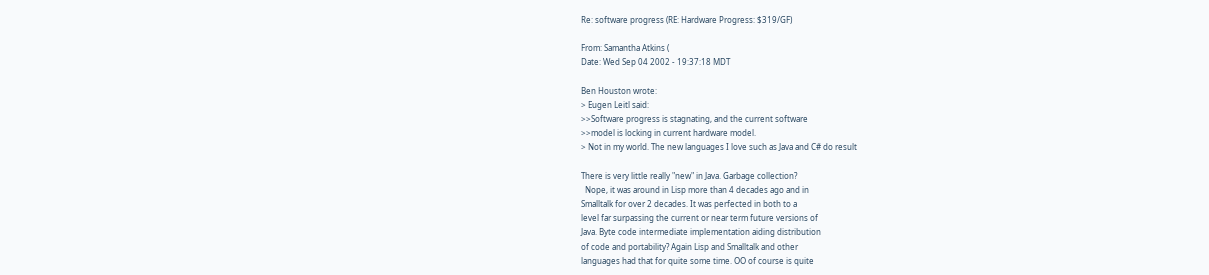Re: software progress (RE: Hardware Progress: $319/GF)

From: Samantha Atkins (
Date: Wed Sep 04 2002 - 19:37:18 MDT

Ben Houston wrote:
> Eugen Leitl said:
>>Software progress is stagnating, and the current software
>>model is locking in current hardware model.
> Not in my world. The new languages I love such as Java and C# do result

There is very little really "new" in Java. Garbage collection?
  Nope, it was around in Lisp more than 4 decades ago and in
Smalltalk for over 2 decades. It was perfected in both to a
level far surpassing the current or near term future versions of
Java. Byte code intermediate implementation aiding distribution
of code and portability? Again Lisp and Smalltalk and other
languages had that for quite some time. OO of course is quite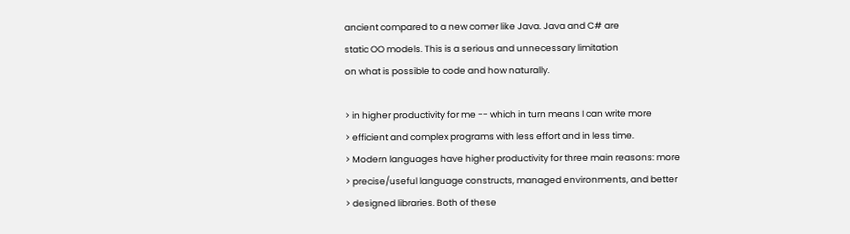ancient compared to a new comer like Java. Java and C# are
static OO models. This is a serious and unnecessary limitation
on what is possible to code and how naturally.

> in higher productivity for me -- which in turn means I can write more
> efficient and complex programs with less effort and in less time.
> Modern languages have higher productivity for three main reasons: more
> precise/useful language constructs, managed environments, and better
> designed libraries. Both of these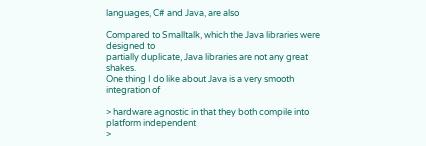languages, C# and Java, are also

Compared to Smalltalk, which the Java libraries were designed to
partially duplicate, Java libraries are not any great shakes.
One thing I do like about Java is a very smooth integration of

> hardware agnostic in that they both compile into platform independent
>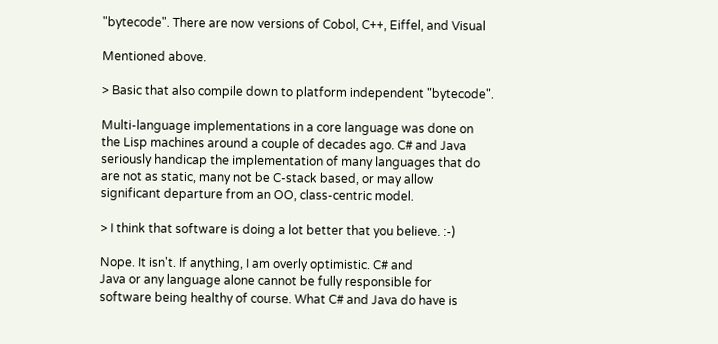"bytecode". There are now versions of Cobol, C++, Eiffel, and Visual

Mentioned above.

> Basic that also compile down to platform independent "bytecode".

Multi-language implementations in a core language was done on
the Lisp machines around a couple of decades ago. C# and Java
seriously handicap the implementation of many languages that do
are not as static, many not be C-stack based, or may allow
significant departure from an OO, class-centric model.

> I think that software is doing a lot better that you believe. :-)

Nope. It isn't. If anything, I am overly optimistic. C# and
Java or any language alone cannot be fully responsible for
software being healthy of course. What C# and Java do have is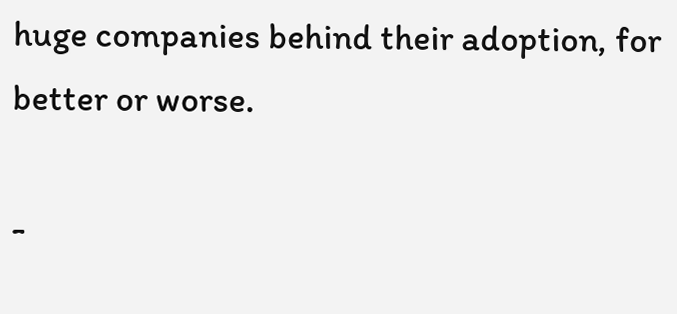huge companies behind their adoption, for better or worse.

-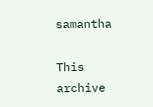samantha

This archive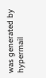was generated by hypermail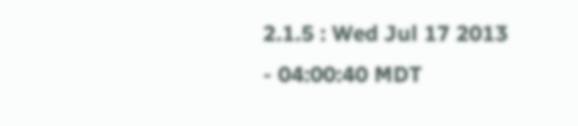2.1.5 : Wed Jul 17 2013 - 04:00:40 MDT